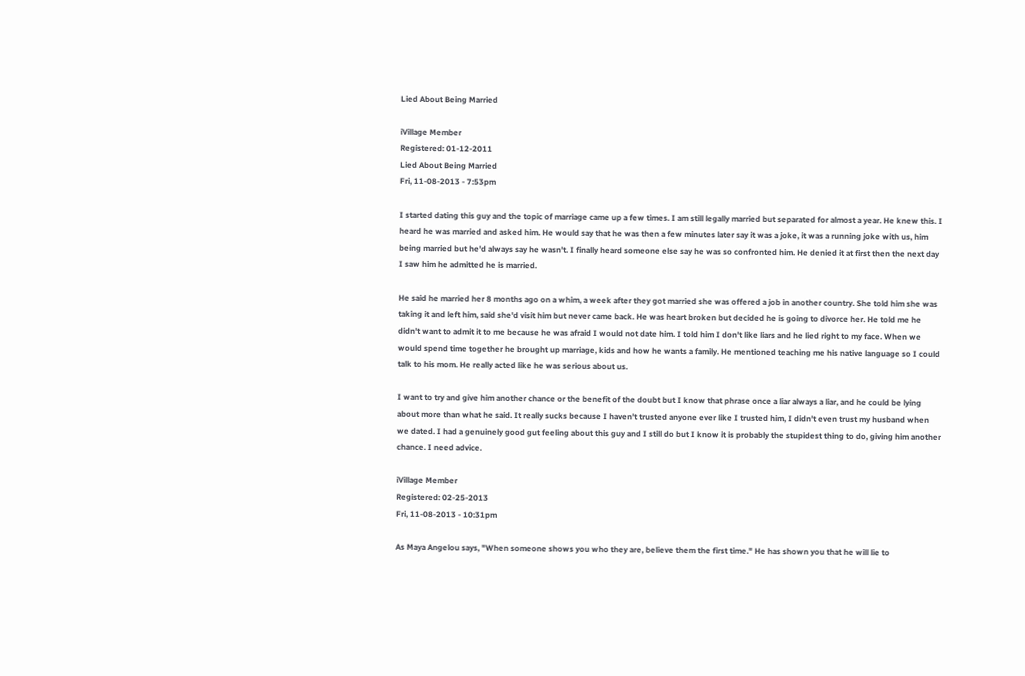Lied About Being Married

iVillage Member
Registered: 01-12-2011
Lied About Being Married
Fri, 11-08-2013 - 7:53pm

I started dating this guy and the topic of marriage came up a few times. I am still legally married but separated for almost a year. He knew this. I heard he was married and asked him. He would say that he was then a few minutes later say it was a joke, it was a running joke with us, him being married but he'd always say he wasn't. I finally heard someone else say he was so confronted him. He denied it at first then the next day I saw him he admitted he is married.

He said he married her 8 months ago on a whim, a week after they got married she was offered a job in another country. She told him she was taking it and left him, said she'd visit him but never came back. He was heart broken but decided he is going to divorce her. He told me he didn't want to admit it to me because he was afraid I would not date him. I told him I don't like liars and he lied right to my face. When we would spend time together he brought up marriage, kids and how he wants a family. He mentioned teaching me his native language so I could talk to his mom. He really acted like he was serious about us.

I want to try and give him another chance or the benefit of the doubt but I know that phrase once a liar always a liar, and he could be lying about more than what he said. It really sucks because I haven't trusted anyone ever like I trusted him, I didn't even trust my husband when we dated. I had a genuinely good gut feeling about this guy and I still do but I know it is probably the stupidest thing to do, giving him another chance. I need advice.

iVillage Member
Registered: 02-25-2013
Fri, 11-08-2013 - 10:31pm

As Maya Angelou says, "When someone shows you who they are, believe them the first time." He has shown you that he will lie to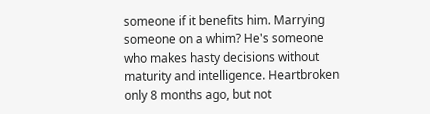someone if it benefits him. Marrying someone on a whim? He's someone who makes hasty decisions without maturity and intelligence. Heartbroken only 8 months ago, but not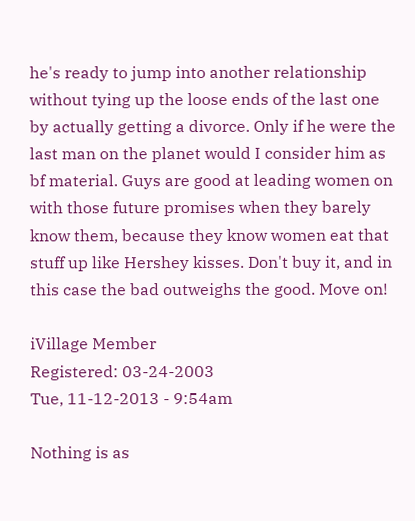he's ready to jump into another relationship without tying up the loose ends of the last one by actually getting a divorce. Only if he were the last man on the planet would I consider him as bf material. Guys are good at leading women on with those future promises when they barely know them, because they know women eat that stuff up like Hershey kisses. Don't buy it, and in this case the bad outweighs the good. Move on!

iVillage Member
Registered: 03-24-2003
Tue, 11-12-2013 - 9:54am

Nothing is as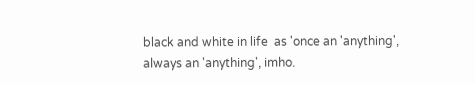black and white in life  as 'once an 'anything', always an 'anything', imho.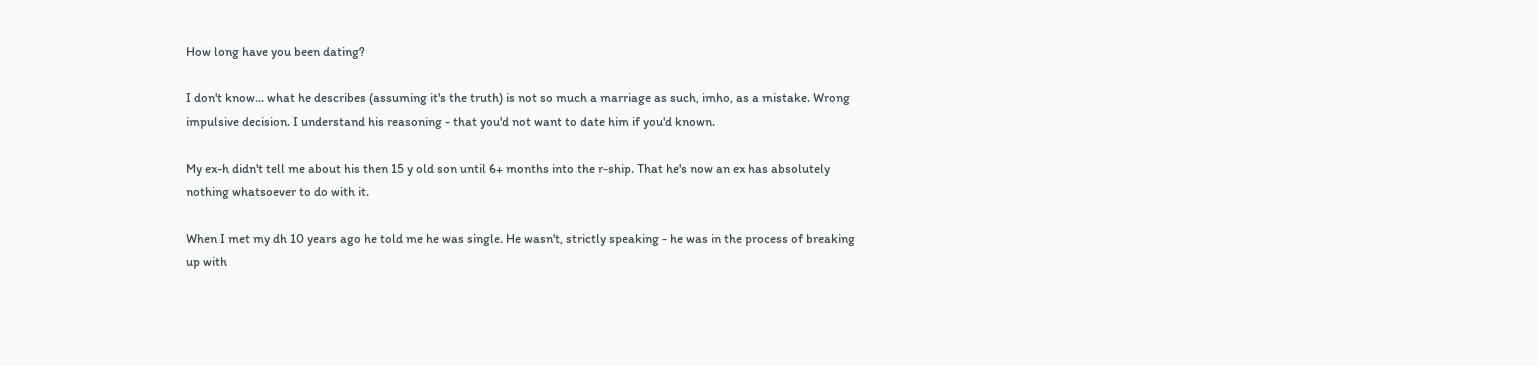How long have you been dating?

I don't know... what he describes (assuming it's the truth) is not so much a marriage as such, imho, as a mistake. Wrong impulsive decision. I understand his reasoning - that you'd not want to date him if you'd known.

My ex-h didn't tell me about his then 15 y old son until 6+ months into the r-ship. That he's now an ex has absolutely nothing whatsoever to do with it.

When I met my dh 10 years ago he told me he was single. He wasn't, strictly speaking - he was in the process of breaking up with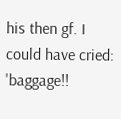his then gf. I could have cried: 'baggage!!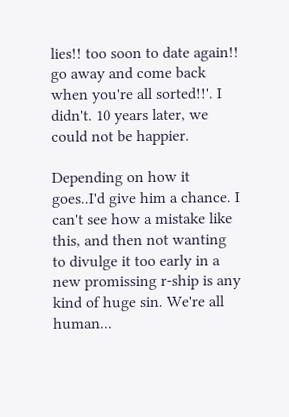lies!! too soon to date again!! go away and come back when you're all sorted!!'. I didn't. 10 years later, we could not be happier.

Depending on how it goes..I'd give him a chance. I can't see how a mistake like this, and then not wanting to divulge it too early in a new promissing r-ship is any kind of huge sin. We're all human...